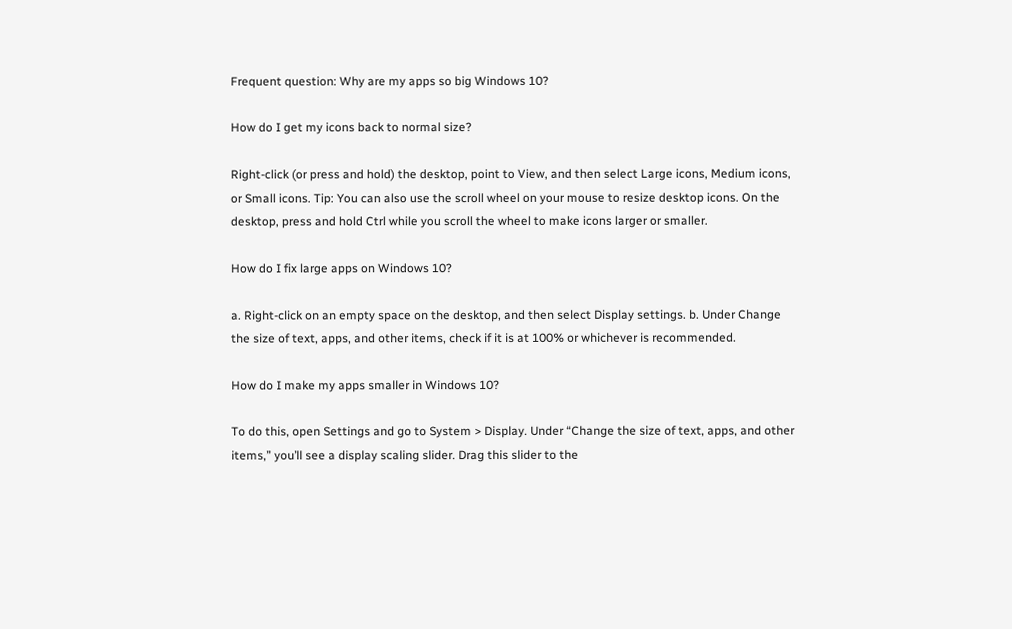Frequent question: Why are my apps so big Windows 10?

How do I get my icons back to normal size?

Right-click (or press and hold) the desktop, point to View, and then select Large icons, Medium icons, or Small icons. Tip: You can also use the scroll wheel on your mouse to resize desktop icons. On the desktop, press and hold Ctrl while you scroll the wheel to make icons larger or smaller.

How do I fix large apps on Windows 10?

a. Right-click on an empty space on the desktop, and then select Display settings. b. Under Change the size of text, apps, and other items, check if it is at 100% or whichever is recommended.

How do I make my apps smaller in Windows 10?

To do this, open Settings and go to System > Display. Under “Change the size of text, apps, and other items,” you’ll see a display scaling slider. Drag this slider to the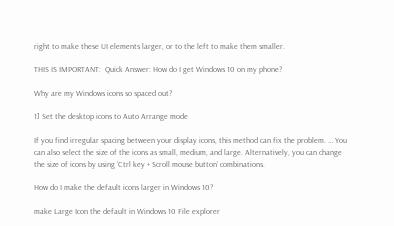right to make these UI elements larger, or to the left to make them smaller.

THIS IS IMPORTANT:  Quick Answer: How do I get Windows 10 on my phone?

Why are my Windows icons so spaced out?

1] Set the desktop icons to Auto Arrange mode

If you find irregular spacing between your display icons, this method can fix the problem. … You can also select the size of the icons as small, medium, and large. Alternatively, you can change the size of icons by using ‘Ctrl key + Scroll mouse button’ combinations.

How do I make the default icons larger in Windows 10?

make Large Icon the default in Windows 10 File explorer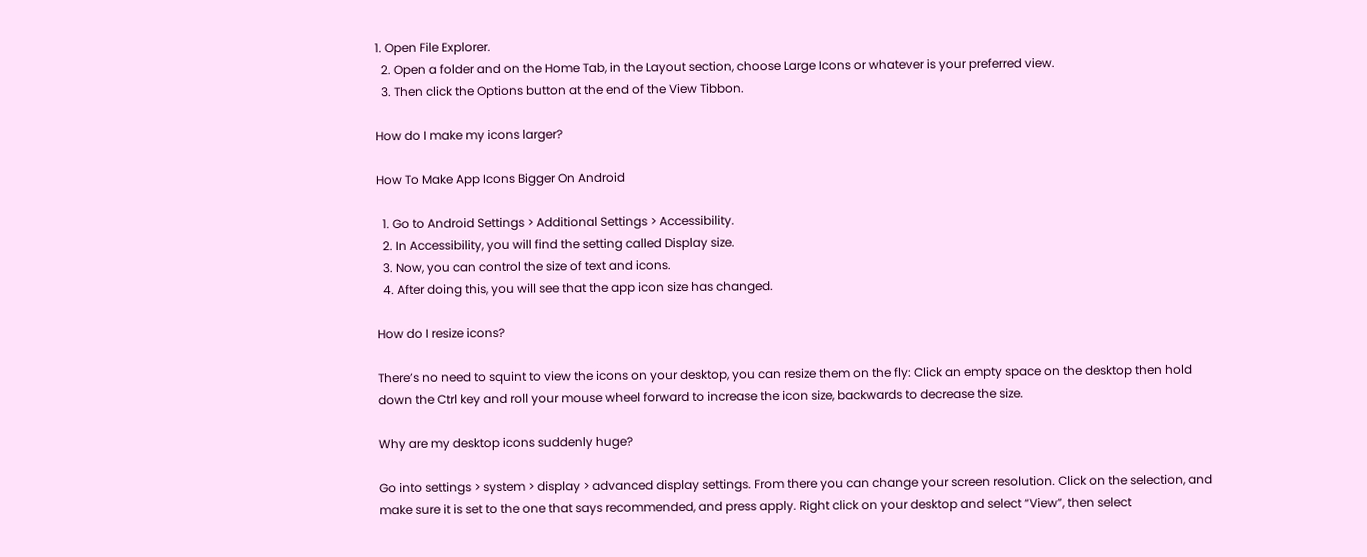1. Open File Explorer.
  2. Open a folder and on the Home Tab, in the Layout section, choose Large Icons or whatever is your preferred view.
  3. Then click the Options button at the end of the View Tibbon.

How do I make my icons larger?

How To Make App Icons Bigger On Android

  1. Go to Android Settings > Additional Settings > Accessibility.
  2. In Accessibility, you will find the setting called Display size.
  3. Now, you can control the size of text and icons.
  4. After doing this, you will see that the app icon size has changed.

How do I resize icons?

There’s no need to squint to view the icons on your desktop, you can resize them on the fly: Click an empty space on the desktop then hold down the Ctrl key and roll your mouse wheel forward to increase the icon size, backwards to decrease the size.

Why are my desktop icons suddenly huge?

Go into settings > system > display > advanced display settings. From there you can change your screen resolution. Click on the selection, and make sure it is set to the one that says recommended, and press apply. Right click on your desktop and select “View”, then select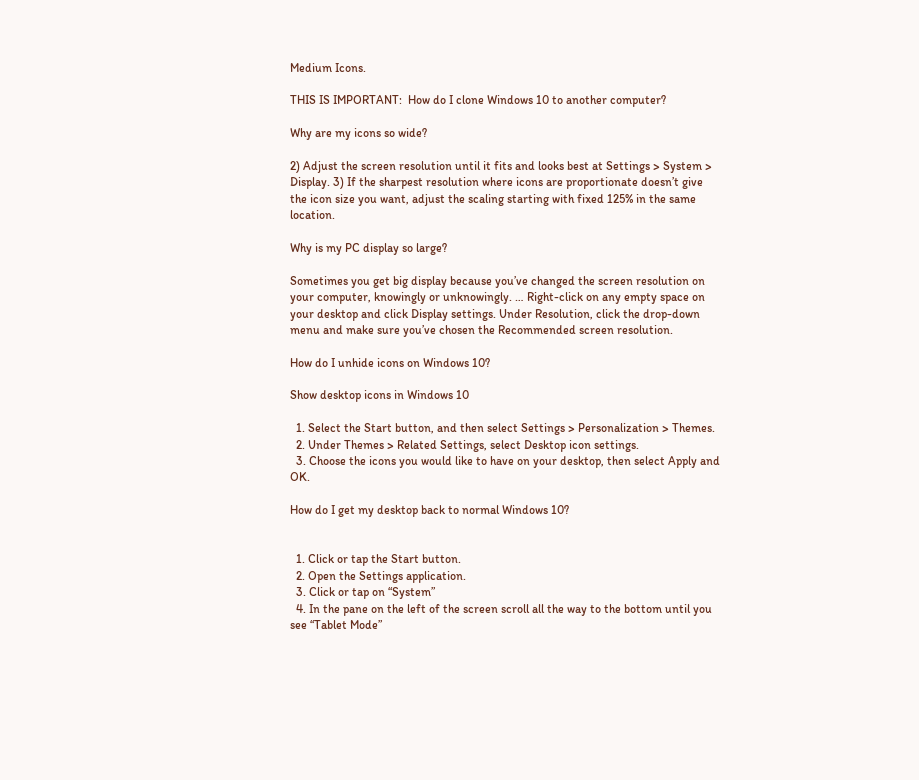Medium Icons.

THIS IS IMPORTANT:  How do I clone Windows 10 to another computer?

Why are my icons so wide?

2) Adjust the screen resolution until it fits and looks best at Settings > System > Display. 3) If the sharpest resolution where icons are proportionate doesn’t give the icon size you want, adjust the scaling starting with fixed 125% in the same location.

Why is my PC display so large?

Sometimes you get big display because you’ve changed the screen resolution on your computer, knowingly or unknowingly. … Right-click on any empty space on your desktop and click Display settings. Under Resolution, click the drop-down menu and make sure you’ve chosen the Recommended screen resolution.

How do I unhide icons on Windows 10?

Show desktop icons in Windows 10

  1. Select the Start button, and then select Settings > Personalization > Themes.
  2. Under Themes > Related Settings, select Desktop icon settings.
  3. Choose the icons you would like to have on your desktop, then select Apply and OK.

How do I get my desktop back to normal Windows 10?


  1. Click or tap the Start button.
  2. Open the Settings application.
  3. Click or tap on “System”
  4. In the pane on the left of the screen scroll all the way to the bottom until you see “Tablet Mode”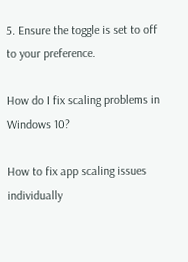5. Ensure the toggle is set to off to your preference.

How do I fix scaling problems in Windows 10?

How to fix app scaling issues individually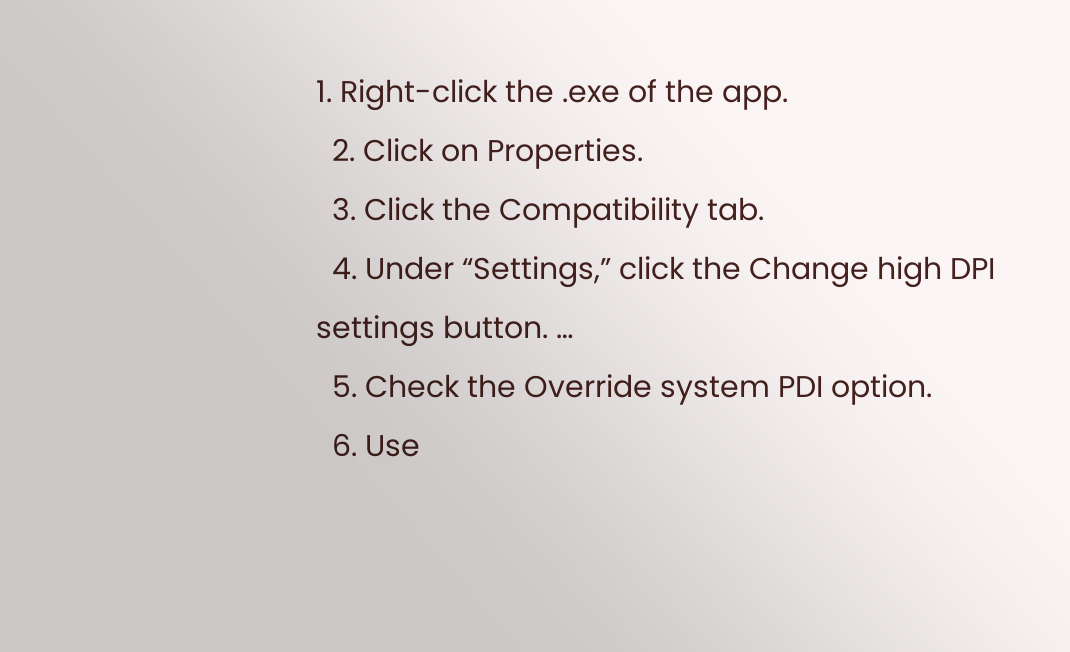1. Right-click the .exe of the app.
  2. Click on Properties.
  3. Click the Compatibility tab.
  4. Under “Settings,” click the Change high DPI settings button. …
  5. Check the Override system PDI option.
  6. Use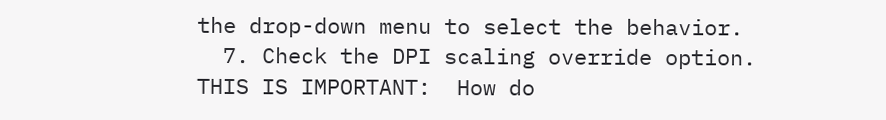the drop-down menu to select the behavior.
  7. Check the DPI scaling override option.
THIS IS IMPORTANT:  How do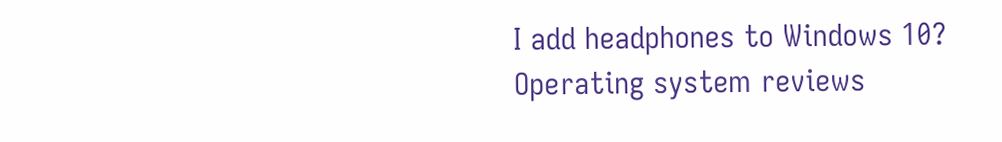I add headphones to Windows 10?
Operating system reviews